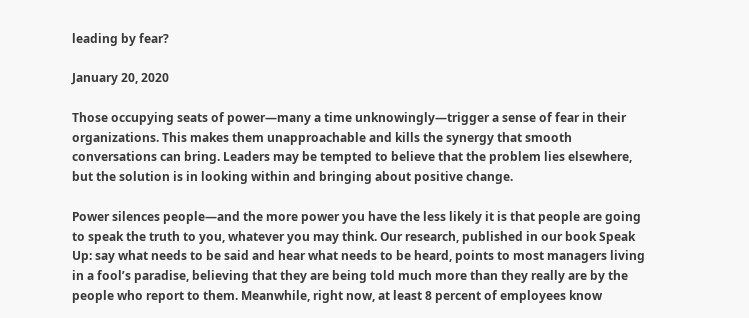leading by fear?

January 20, 2020

Those occupying seats of power—many a time unknowingly—trigger a sense of fear in their organizations. This makes them unapproachable and kills the synergy that smooth conversations can bring. Leaders may be tempted to believe that the problem lies elsewhere, but the solution is in looking within and bringing about positive change.

Power silences people—and the more power you have the less likely it is that people are going to speak the truth to you, whatever you may think. Our research, published in our book Speak Up: say what needs to be said and hear what needs to be heard, points to most managers living in a fool’s paradise, believing that they are being told much more than they really are by the people who report to them. Meanwhile, right now, at least 8 percent of employees know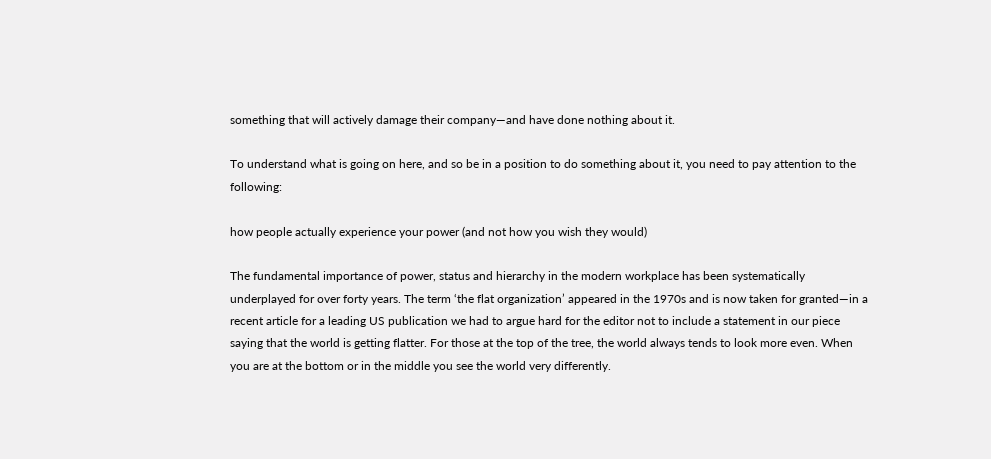something that will actively damage their company—and have done nothing about it.

To understand what is going on here, and so be in a position to do something about it, you need to pay attention to the following:

how people actually experience your power (and not how you wish they would)

The fundamental importance of power, status and hierarchy in the modern workplace has been systematically underplayed for over forty years. The term ‘the flat organization’ appeared in the 1970s and is now taken for granted—in a recent article for a leading US publication we had to argue hard for the editor not to include a statement in our piece saying that the world is getting flatter. For those at the top of the tree, the world always tends to look more even. When you are at the bottom or in the middle you see the world very differently.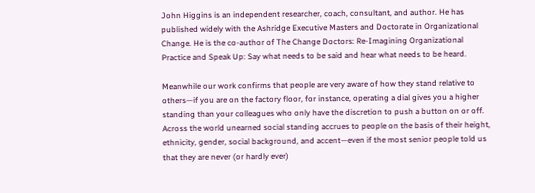John Higgins is an independent researcher, coach, consultant, and author. He has published widely with the Ashridge Executive Masters and Doctorate in Organizational Change. He is the co-author of The Change Doctors: Re-Imagining Organizational Practice and Speak Up: Say what needs to be said and hear what needs to be heard.

Meanwhile our work confirms that people are very aware of how they stand relative to others—if you are on the factory floor, for instance, operating a dial gives you a higher standing than your colleagues who only have the discretion to push a button on or off. Across the world unearned social standing accrues to people on the basis of their height, ethnicity, gender, social background, and accent—even if the most senior people told us that they are never (or hardly ever)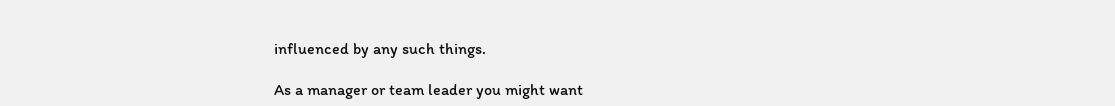influenced by any such things.

As a manager or team leader you might want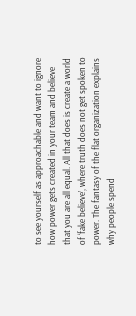to see yourself as approachable and want to ignore how power gets created in your team and believe that you are all equal. All that does is create a world of ‘fake believe’, where truth does not get spoken to power. The fantasy of the flat organization explains why people spend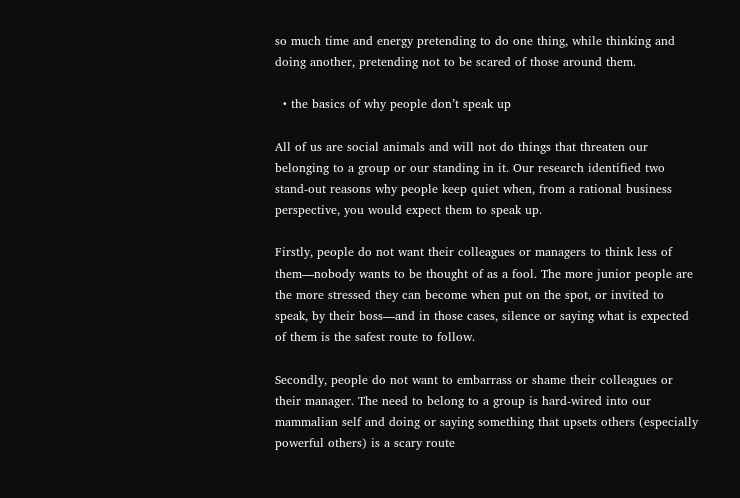so much time and energy pretending to do one thing, while thinking and doing another, pretending not to be scared of those around them.

  • the basics of why people don’t speak up

All of us are social animals and will not do things that threaten our belonging to a group or our standing in it. Our research identified two stand-out reasons why people keep quiet when, from a rational business perspective, you would expect them to speak up.

Firstly, people do not want their colleagues or managers to think less of them—nobody wants to be thought of as a fool. The more junior people are the more stressed they can become when put on the spot, or invited to speak, by their boss—and in those cases, silence or saying what is expected of them is the safest route to follow.

Secondly, people do not want to embarrass or shame their colleagues or their manager. The need to belong to a group is hard-wired into our mammalian self and doing or saying something that upsets others (especially powerful others) is a scary route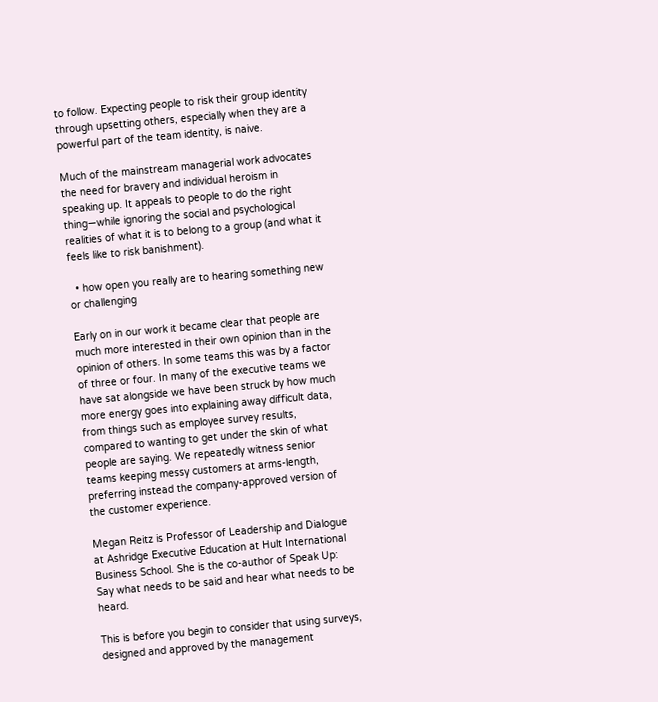to follow. Expecting people to risk their group identity through upsetting others, especially when they are a powerful part of the team identity, is naive.

Much of the mainstream managerial work advocates the need for bravery and individual heroism in speaking up. It appeals to people to do the right thing—while ignoring the social and psychological realities of what it is to belong to a group (and what it feels like to risk banishment).

  • how open you really are to hearing something new or challenging

Early on in our work it became clear that people are much more interested in their own opinion than in the opinion of others. In some teams this was by a factor of three or four. In many of the executive teams we have sat alongside we have been struck by how much more energy goes into explaining away difficult data, from things such as employee survey results, compared to wanting to get under the skin of what people are saying. We repeatedly witness senior teams keeping messy customers at arms-length, preferring instead the company-approved version of the customer experience.

Megan Reitz is Professor of Leadership and Dialogue at Ashridge Executive Education at Hult International Business School. She is the co-author of Speak Up: Say what needs to be said and hear what needs to be heard.

This is before you begin to consider that using surveys, designed and approved by the management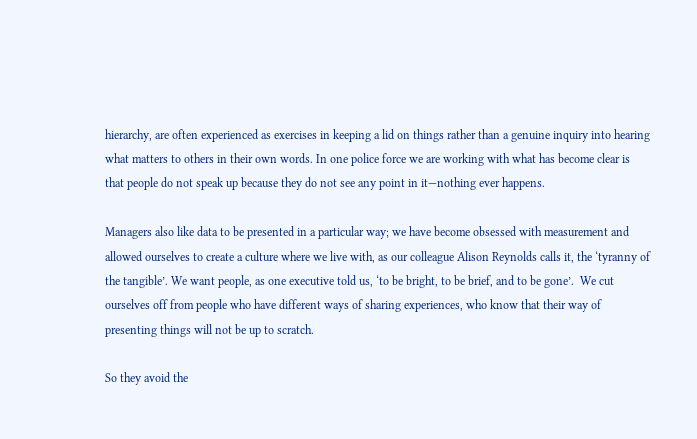hierarchy, are often experienced as exercises in keeping a lid on things rather than a genuine inquiry into hearing what matters to others in their own words. In one police force we are working with what has become clear is that people do not speak up because they do not see any point in it—nothing ever happens.

Managers also like data to be presented in a particular way; we have become obsessed with measurement and allowed ourselves to create a culture where we live with, as our colleague Alison Reynolds calls it, the ‘tyranny of the tangible’. We want people, as one executive told us, ‘to be bright, to be brief, and to be gone’.  We cut ourselves off from people who have different ways of sharing experiences, who know that their way of presenting things will not be up to scratch.

So they avoid the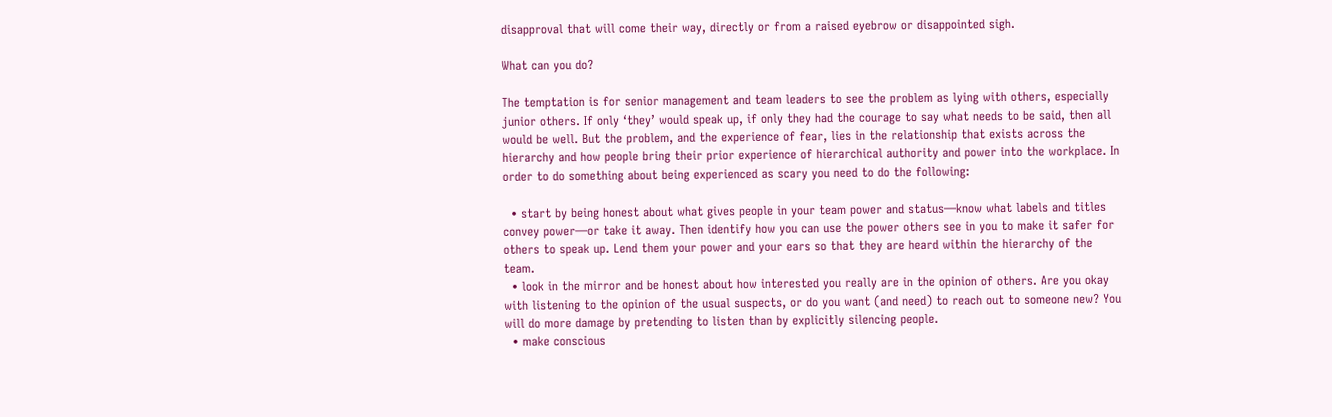disapproval that will come their way, directly or from a raised eyebrow or disappointed sigh.

What can you do?

The temptation is for senior management and team leaders to see the problem as lying with others, especially junior others. If only ‘they’ would speak up, if only they had the courage to say what needs to be said, then all would be well. But the problem, and the experience of fear, lies in the relationship that exists across the hierarchy and how people bring their prior experience of hierarchical authority and power into the workplace. In order to do something about being experienced as scary you need to do the following:

  • start by being honest about what gives people in your team power and status—know what labels and titles convey power—or take it away. Then identify how you can use the power others see in you to make it safer for others to speak up. Lend them your power and your ears so that they are heard within the hierarchy of the team.
  • look in the mirror and be honest about how interested you really are in the opinion of others. Are you okay with listening to the opinion of the usual suspects, or do you want (and need) to reach out to someone new? You will do more damage by pretending to listen than by explicitly silencing people.
  • make conscious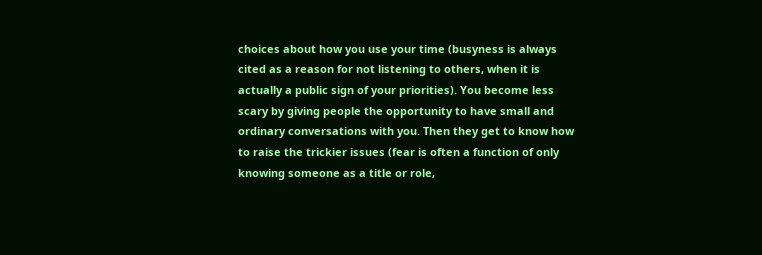choices about how you use your time (busyness is always cited as a reason for not listening to others, when it is actually a public sign of your priorities). You become less scary by giving people the opportunity to have small and ordinary conversations with you. Then they get to know how to raise the trickier issues (fear is often a function of only knowing someone as a title or role,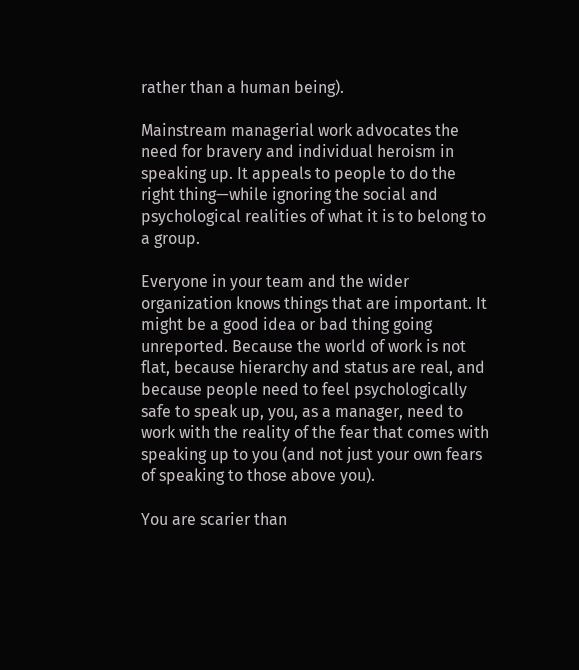rather than a human being).

Mainstream managerial work advocates the need for bravery and individual heroism in speaking up. It appeals to people to do the right thing—while ignoring the social and psychological realities of what it is to belong to a group.

Everyone in your team and the wider organization knows things that are important. It might be a good idea or bad thing going unreported. Because the world of work is not flat, because hierarchy and status are real, and because people need to feel psychologically safe to speak up, you, as a manager, need to work with the reality of the fear that comes with speaking up to you (and not just your own fears of speaking to those above you).

You are scarier than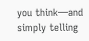you think—and simply telling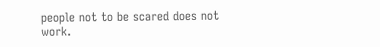people not to be scared does not work.